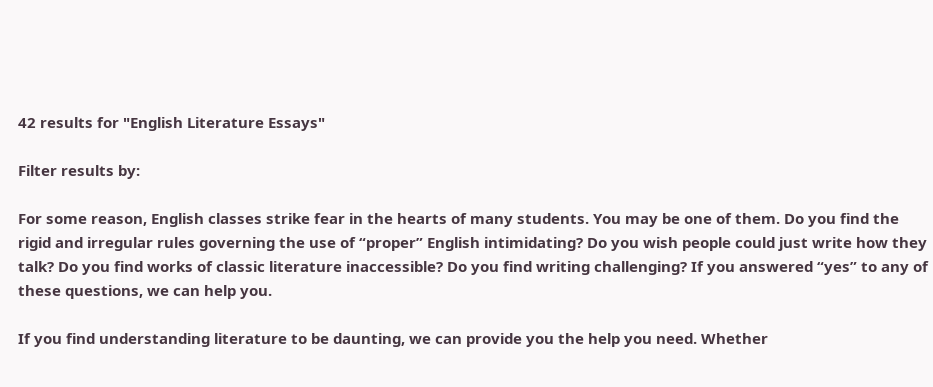42 results for "English Literature Essays"

Filter results by:

For some reason, English classes strike fear in the hearts of many students. You may be one of them. Do you find the rigid and irregular rules governing the use of “proper” English intimidating? Do you wish people could just write how they talk? Do you find works of classic literature inaccessible? Do you find writing challenging? If you answered “yes” to any of these questions, we can help you.

If you find understanding literature to be daunting, we can provide you the help you need. Whether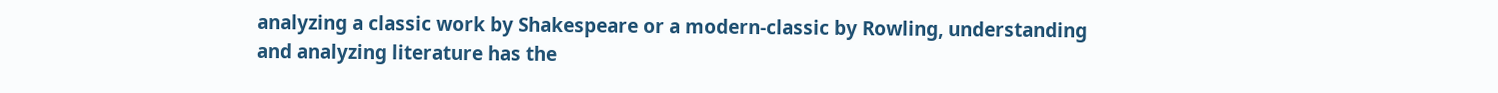analyzing a classic work by Shakespeare or a modern-classic by Rowling, understanding and analyzing literature has the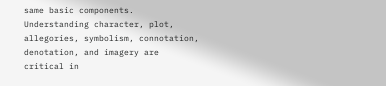same basic components. Understanding character, plot, allegories, symbolism, connotation, denotation, and imagery are critical in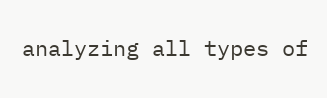analyzing all types of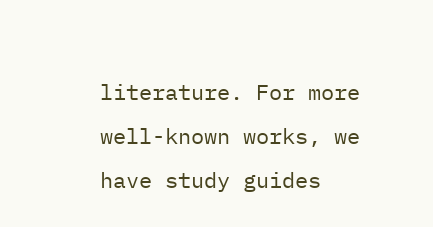literature. For more well-known works, we have study guides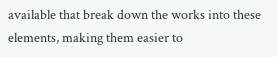available that break down the works into these elements, making them easier to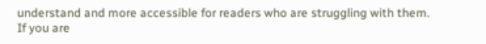understand and more accessible for readers who are struggling with them. If you are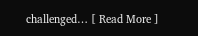challenged… [ Read More ]